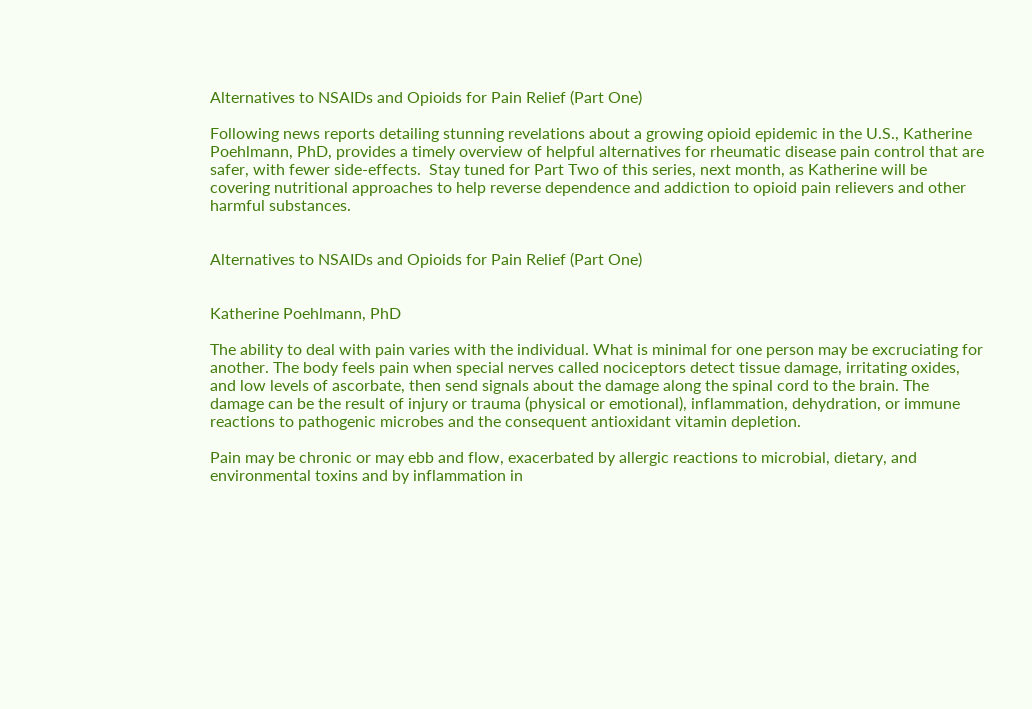Alternatives to NSAIDs and Opioids for Pain Relief (Part One)

Following news reports detailing stunning revelations about a growing opioid epidemic in the U.S., Katherine Poehlmann, PhD, provides a timely overview of helpful alternatives for rheumatic disease pain control that are safer, with fewer side-effects.  Stay tuned for Part Two of this series, next month, as Katherine will be covering nutritional approaches to help reverse dependence and addiction to opioid pain relievers and other harmful substances.


Alternatives to NSAIDs and Opioids for Pain Relief (Part One)


Katherine Poehlmann, PhD

The ability to deal with pain varies with the individual. What is minimal for one person may be excruciating for another. The body feels pain when special nerves called nociceptors detect tissue damage, irritating oxides, and low levels of ascorbate, then send signals about the damage along the spinal cord to the brain. The damage can be the result of injury or trauma (physical or emotional), inflammation, dehydration, or immune reactions to pathogenic microbes and the consequent antioxidant vitamin depletion.

Pain may be chronic or may ebb and flow, exacerbated by allergic reactions to microbial, dietary, and environmental toxins and by inflammation in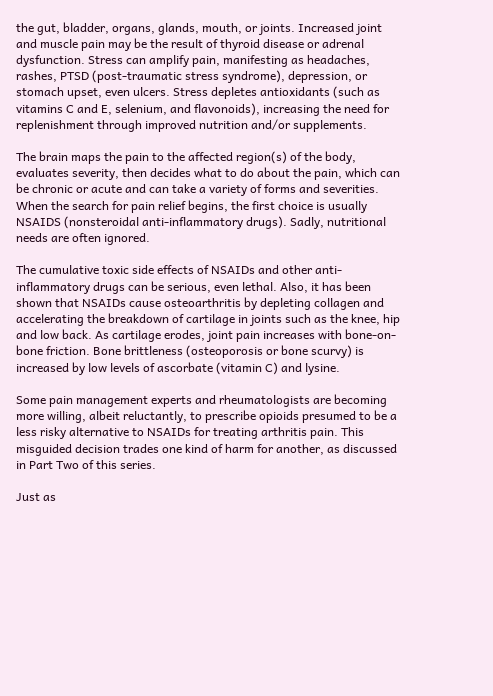the gut, bladder, organs, glands, mouth, or joints. Increased joint and muscle pain may be the result of thyroid disease or adrenal dysfunction. Stress can amplify pain, manifesting as headaches, rashes, PTSD (post-traumatic stress syndrome), depression, or stomach upset, even ulcers. Stress depletes antioxidants (such as vitamins C and E, selenium, and flavonoids), increasing the need for replenishment through improved nutrition and/or supplements.

The brain maps the pain to the affected region(s) of the body, evaluates severity, then decides what to do about the pain, which can be chronic or acute and can take a variety of forms and severities. When the search for pain relief begins, the first choice is usually NSAIDS (nonsteroidal anti-inflammatory drugs). Sadly, nutritional needs are often ignored.

The cumulative toxic side effects of NSAIDs and other anti-inflammatory drugs can be serious, even lethal. Also, it has been shown that NSAIDs cause osteoarthritis by depleting collagen and accelerating the breakdown of cartilage in joints such as the knee, hip and low back. As cartilage erodes, joint pain increases with bone-on-bone friction. Bone brittleness (osteoporosis or bone scurvy) is increased by low levels of ascorbate (vitamin C) and lysine.

Some pain management experts and rheumatologists are becoming more willing, albeit reluctantly, to prescribe opioids presumed to be a less risky alternative to NSAIDs for treating arthritis pain. This misguided decision trades one kind of harm for another, as discussed in Part Two of this series.

Just as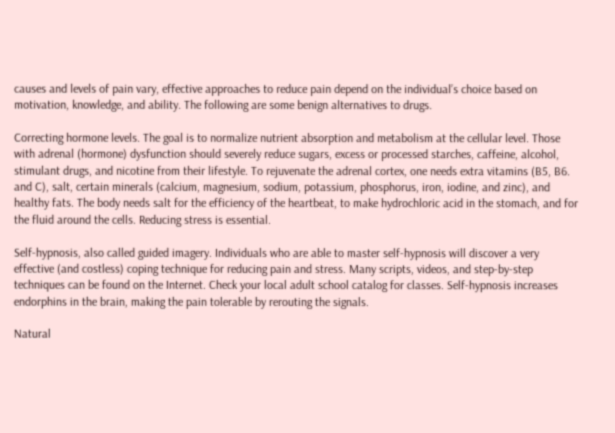causes and levels of pain vary, effective approaches to reduce pain depend on the individual’s choice based on motivation, knowledge, and ability. The following are some benign alternatives to drugs.

Correcting hormone levels. The goal is to normalize nutrient absorption and metabolism at the cellular level. Those with adrenal (hormone) dysfunction should severely reduce sugars, excess or processed starches, caffeine, alcohol, stimulant drugs, and nicotine from their lifestyle. To rejuvenate the adrenal cortex, one needs extra vitamins (B5, B6. and C), salt, certain minerals (calcium, magnesium, sodium, potassium, phosphorus, iron, iodine, and zinc), and healthy fats. The body needs salt for the efficiency of the heartbeat, to make hydrochloric acid in the stomach, and for the fluid around the cells. Reducing stress is essential.

Self-hypnosis, also called guided imagery. Individuals who are able to master self-hypnosis will discover a very effective (and costless) coping technique for reducing pain and stress. Many scripts, videos, and step-by-step techniques can be found on the Internet. Check your local adult school catalog for classes. Self-hypnosis increases endorphins in the brain, making the pain tolerable by rerouting the signals.

Natural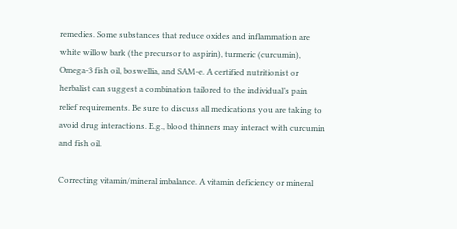remedies. Some substances that reduce oxides and inflammation are white willow bark (the precursor to aspirin), turmeric (curcumin), Omega-3 fish oil, boswellia, and SAM-e. A certified nutritionist or herbalist can suggest a combination tailored to the individual’s pain relief requirements. Be sure to discuss all medications you are taking to avoid drug interactions. E.g., blood thinners may interact with curcumin and fish oil.

Correcting vitamin/mineral imbalance. A vitamin deficiency or mineral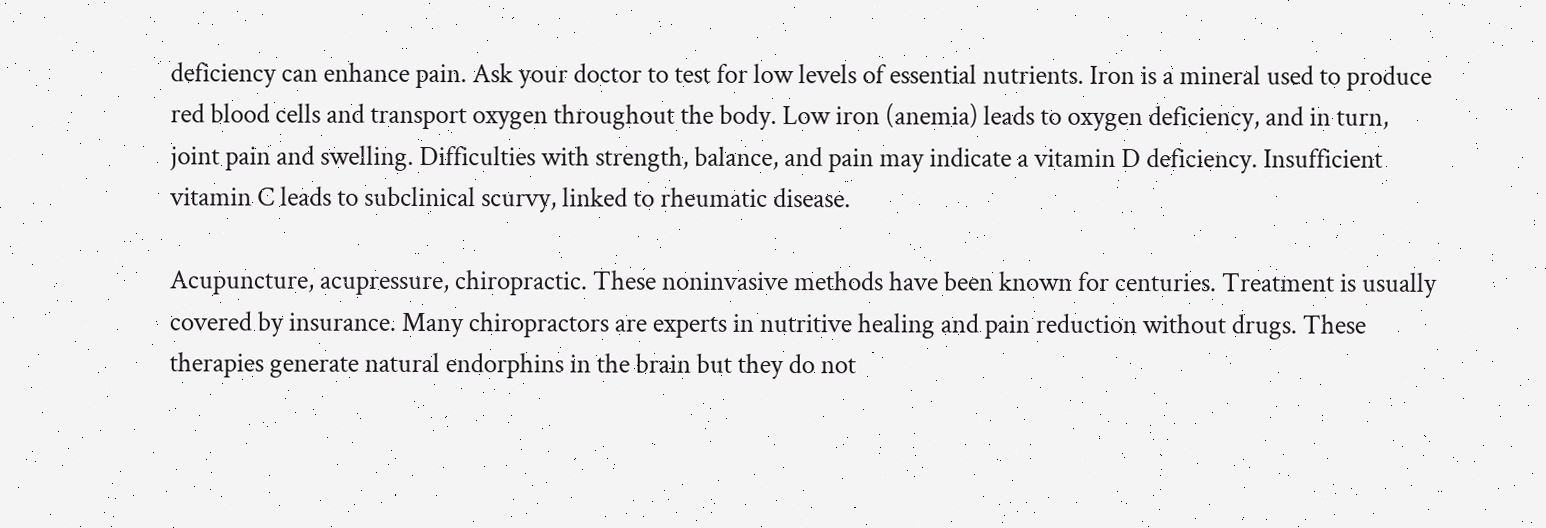deficiency can enhance pain. Ask your doctor to test for low levels of essential nutrients. Iron is a mineral used to produce red blood cells and transport oxygen throughout the body. Low iron (anemia) leads to oxygen deficiency, and in turn, joint pain and swelling. Difficulties with strength, balance, and pain may indicate a vitamin D deficiency. Insufficient vitamin C leads to subclinical scurvy, linked to rheumatic disease.

Acupuncture, acupressure, chiropractic. These noninvasive methods have been known for centuries. Treatment is usually covered by insurance. Many chiropractors are experts in nutritive healing and pain reduction without drugs. These therapies generate natural endorphins in the brain but they do not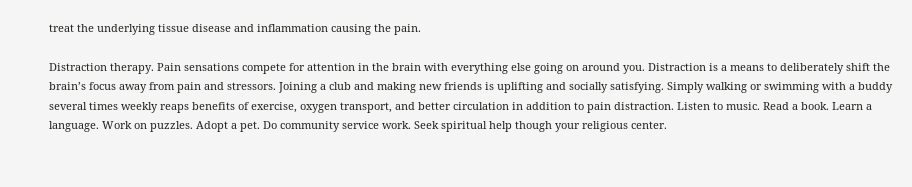treat the underlying tissue disease and inflammation causing the pain.

Distraction therapy. Pain sensations compete for attention in the brain with everything else going on around you. Distraction is a means to deliberately shift the brain’s focus away from pain and stressors. Joining a club and making new friends is uplifting and socially satisfying. Simply walking or swimming with a buddy several times weekly reaps benefits of exercise, oxygen transport, and better circulation in addition to pain distraction. Listen to music. Read a book. Learn a language. Work on puzzles. Adopt a pet. Do community service work. Seek spiritual help though your religious center.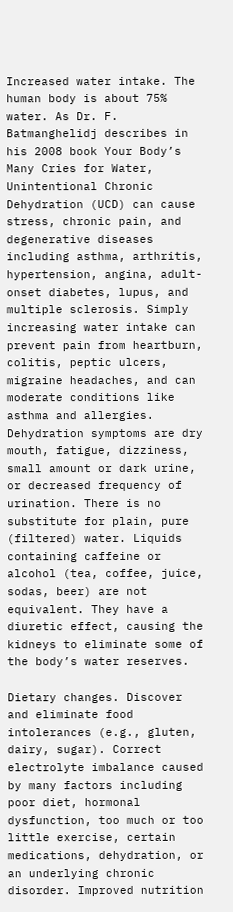Increased water intake. The human body is about 75% water. As Dr. F. Batmanghelidj describes in his 2008 book Your Body’s Many Cries for Water, Unintentional Chronic Dehydration (UCD) can cause stress, chronic pain, and degenerative diseases including asthma, arthritis, hypertension, angina, adult-onset diabetes, lupus, and multiple sclerosis. Simply increasing water intake can prevent pain from heartburn, colitis, peptic ulcers, migraine headaches, and can moderate conditions like asthma and allergies. Dehydration symptoms are dry mouth, fatigue, dizziness, small amount or dark urine, or decreased frequency of urination. There is no substitute for plain, pure (filtered) water. Liquids containing caffeine or alcohol (tea, coffee, juice, sodas, beer) are not equivalent. They have a diuretic effect, causing the kidneys to eliminate some of the body’s water reserves.

Dietary changes. Discover and eliminate food intolerances (e.g., gluten, dairy, sugar). Correct electrolyte imbalance caused by many factors including poor diet, hormonal dysfunction, too much or too little exercise, certain medications, dehydration, or an underlying chronic disorder. Improved nutrition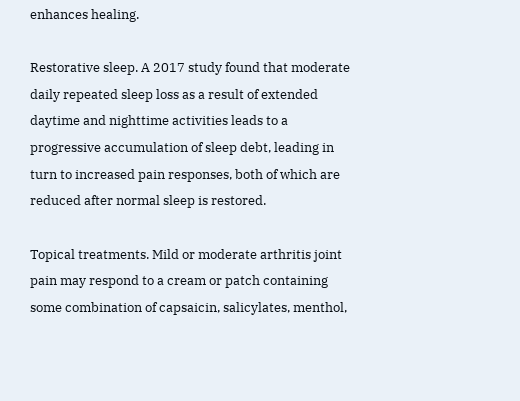enhances healing.

Restorative sleep. A 2017 study found that moderate daily repeated sleep loss as a result of extended daytime and nighttime activities leads to a progressive accumulation of sleep debt, leading in turn to increased pain responses, both of which are reduced after normal sleep is restored.

Topical treatments. Mild or moderate arthritis joint pain may respond to a cream or patch containing some combination of capsaicin, salicylates, menthol,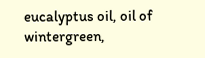eucalyptus oil, oil of wintergreen,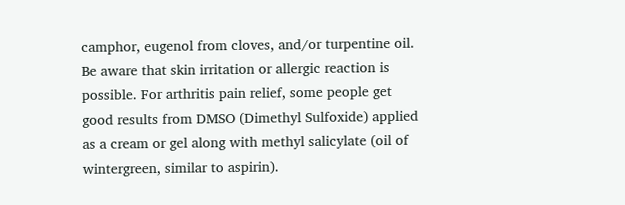camphor, eugenol from cloves, and/or turpentine oil. Be aware that skin irritation or allergic reaction is possible. For arthritis pain relief, some people get good results from DMSO (Dimethyl Sulfoxide) applied as a cream or gel along with methyl salicylate (oil of wintergreen, similar to aspirin).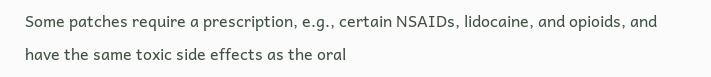Some patches require a prescription, e.g., certain NSAIDs, lidocaine, and opioids, and have the same toxic side effects as the oral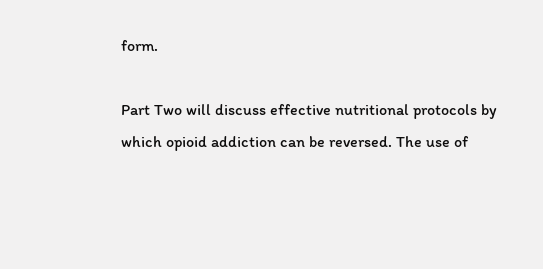form.

Part Two will discuss effective nutritional protocols by which opioid addiction can be reversed. The use of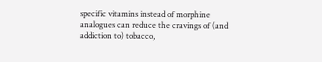specific vitamins instead of morphine analogues can reduce the cravings of (and addiction to) tobacco,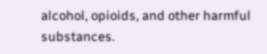alcohol, opioids, and other harmful substances.